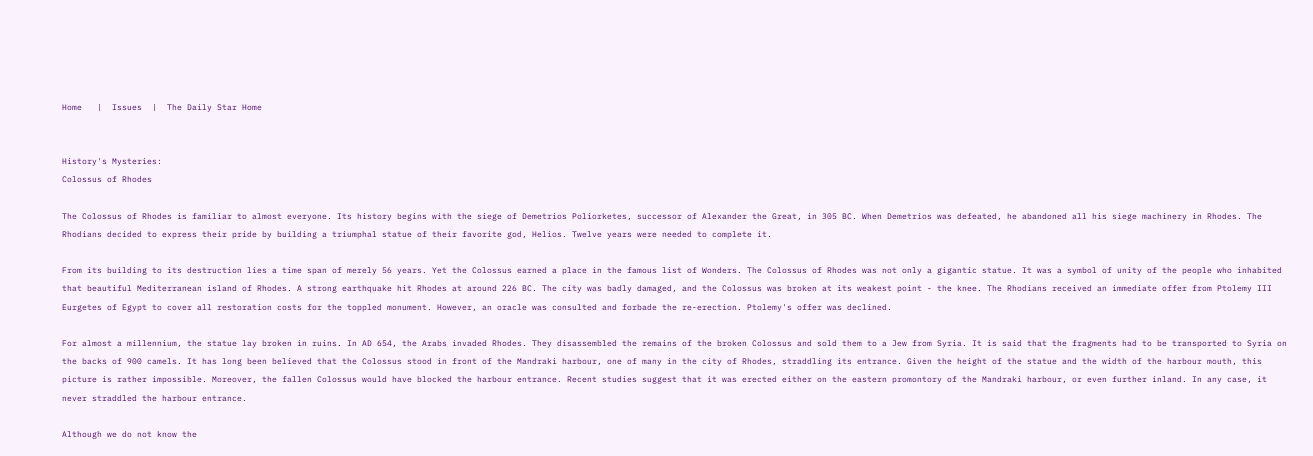Home   |  Issues  |  The Daily Star Home


History's Mysteries:
Colossus of Rhodes

The Colossus of Rhodes is familiar to almost everyone. Its history begins with the siege of Demetrios Poliorketes, successor of Alexander the Great, in 305 BC. When Demetrios was defeated, he abandoned all his siege machinery in Rhodes. The Rhodians decided to express their pride by building a triumphal statue of their favorite god, Helios. Twelve years were needed to complete it.

From its building to its destruction lies a time span of merely 56 years. Yet the Colossus earned a place in the famous list of Wonders. The Colossus of Rhodes was not only a gigantic statue. It was a symbol of unity of the people who inhabited that beautiful Mediterranean island of Rhodes. A strong earthquake hit Rhodes at around 226 BC. The city was badly damaged, and the Colossus was broken at its weakest point - the knee. The Rhodians received an immediate offer from Ptolemy III Eurgetes of Egypt to cover all restoration costs for the toppled monument. However, an oracle was consulted and forbade the re-erection. Ptolemy's offer was declined.

For almost a millennium, the statue lay broken in ruins. In AD 654, the Arabs invaded Rhodes. They disassembled the remains of the broken Colossus and sold them to a Jew from Syria. It is said that the fragments had to be transported to Syria on the backs of 900 camels. It has long been believed that the Colossus stood in front of the Mandraki harbour, one of many in the city of Rhodes, straddling its entrance. Given the height of the statue and the width of the harbour mouth, this picture is rather impossible. Moreover, the fallen Colossus would have blocked the harbour entrance. Recent studies suggest that it was erected either on the eastern promontory of the Mandraki harbour, or even further inland. In any case, it never straddled the harbour entrance.

Although we do not know the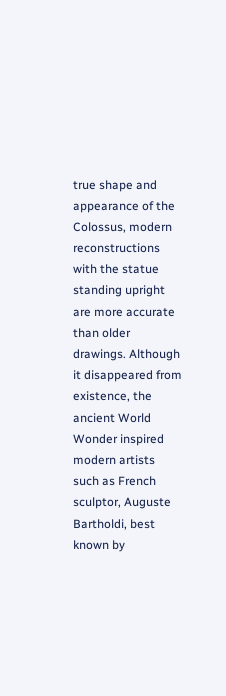true shape and appearance of the Colossus, modern reconstructions with the statue standing upright are more accurate than older drawings. Although it disappeared from existence, the ancient World Wonder inspired modern artists such as French sculptor, Auguste Bartholdi, best known by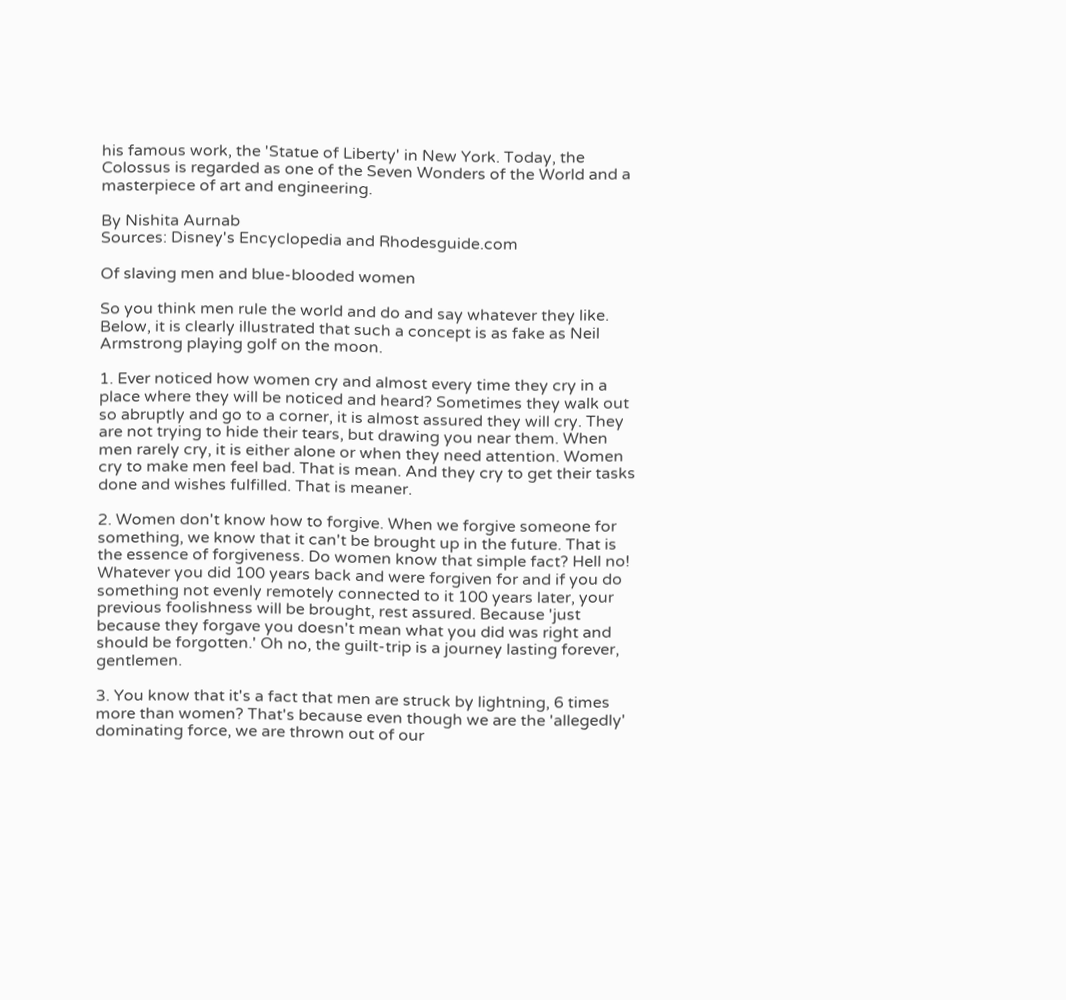his famous work, the 'Statue of Liberty' in New York. Today, the Colossus is regarded as one of the Seven Wonders of the World and a masterpiece of art and engineering.

By Nishita Aurnab
Sources: Disney's Encyclopedia and Rhodesguide.com

Of slaving men and blue-blooded women

So you think men rule the world and do and say whatever they like. Below, it is clearly illustrated that such a concept is as fake as Neil Armstrong playing golf on the moon.

1. Ever noticed how women cry and almost every time they cry in a place where they will be noticed and heard? Sometimes they walk out so abruptly and go to a corner, it is almost assured they will cry. They are not trying to hide their tears, but drawing you near them. When men rarely cry, it is either alone or when they need attention. Women cry to make men feel bad. That is mean. And they cry to get their tasks done and wishes fulfilled. That is meaner.

2. Women don't know how to forgive. When we forgive someone for something, we know that it can't be brought up in the future. That is the essence of forgiveness. Do women know that simple fact? Hell no! Whatever you did 100 years back and were forgiven for and if you do something not evenly remotely connected to it 100 years later, your previous foolishness will be brought, rest assured. Because 'just because they forgave you doesn't mean what you did was right and should be forgotten.' Oh no, the guilt-trip is a journey lasting forever, gentlemen.

3. You know that it's a fact that men are struck by lightning, 6 times more than women? That's because even though we are the 'allegedly' dominating force, we are thrown out of our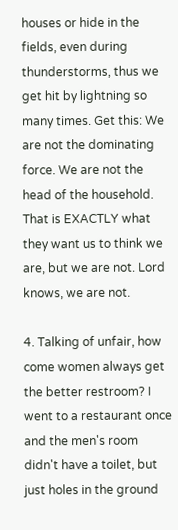houses or hide in the fields, even during thunderstorms, thus we get hit by lightning so many times. Get this: We are not the dominating force. We are not the head of the household. That is EXACTLY what they want us to think we are, but we are not. Lord knows, we are not.

4. Talking of unfair, how come women always get the better restroom? I went to a restaurant once and the men's room didn't have a toilet, but just holes in the ground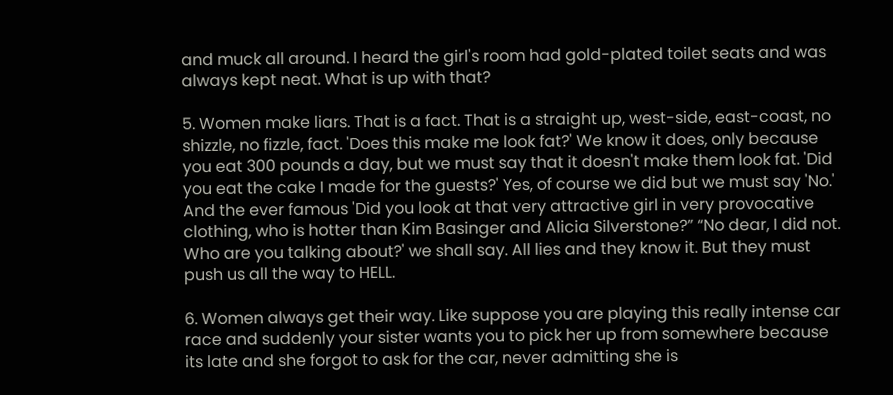and muck all around. I heard the girl's room had gold-plated toilet seats and was always kept neat. What is up with that?

5. Women make liars. That is a fact. That is a straight up, west-side, east-coast, no shizzle, no fizzle, fact. 'Does this make me look fat?' We know it does, only because you eat 300 pounds a day, but we must say that it doesn't make them look fat. 'Did you eat the cake I made for the guests?' Yes, of course we did but we must say 'No.' And the ever famous 'Did you look at that very attractive girl in very provocative clothing, who is hotter than Kim Basinger and Alicia Silverstone?” “No dear, I did not. Who are you talking about?' we shall say. All lies and they know it. But they must push us all the way to HELL.

6. Women always get their way. Like suppose you are playing this really intense car race and suddenly your sister wants you to pick her up from somewhere because its late and she forgot to ask for the car, never admitting she is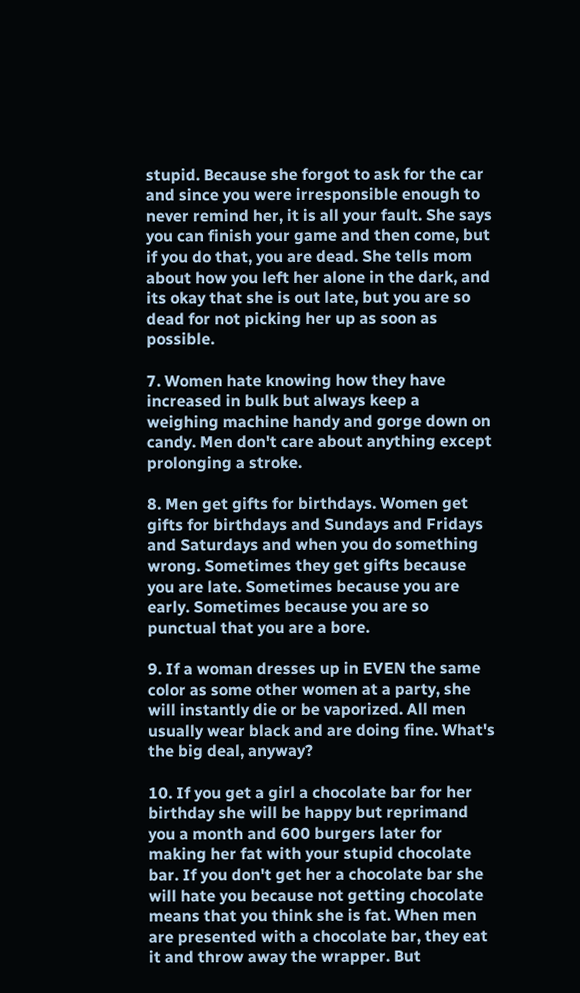stupid. Because she forgot to ask for the car and since you were irresponsible enough to never remind her, it is all your fault. She says you can finish your game and then come, but if you do that, you are dead. She tells mom about how you left her alone in the dark, and its okay that she is out late, but you are so dead for not picking her up as soon as possible.

7. Women hate knowing how they have increased in bulk but always keep a weighing machine handy and gorge down on candy. Men don't care about anything except prolonging a stroke.

8. Men get gifts for birthdays. Women get gifts for birthdays and Sundays and Fridays and Saturdays and when you do something wrong. Sometimes they get gifts because you are late. Sometimes because you are early. Sometimes because you are so punctual that you are a bore.

9. If a woman dresses up in EVEN the same color as some other women at a party, she will instantly die or be vaporized. All men usually wear black and are doing fine. What's the big deal, anyway?

10. If you get a girl a chocolate bar for her birthday she will be happy but reprimand you a month and 600 burgers later for making her fat with your stupid chocolate bar. If you don't get her a chocolate bar she will hate you because not getting chocolate means that you think she is fat. When men are presented with a chocolate bar, they eat it and throw away the wrapper. But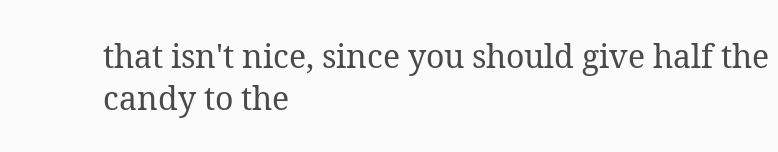that isn't nice, since you should give half the candy to the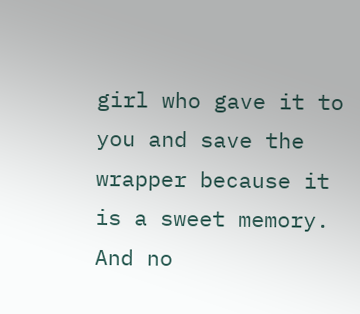girl who gave it to you and save the wrapper because it is a sweet memory. And no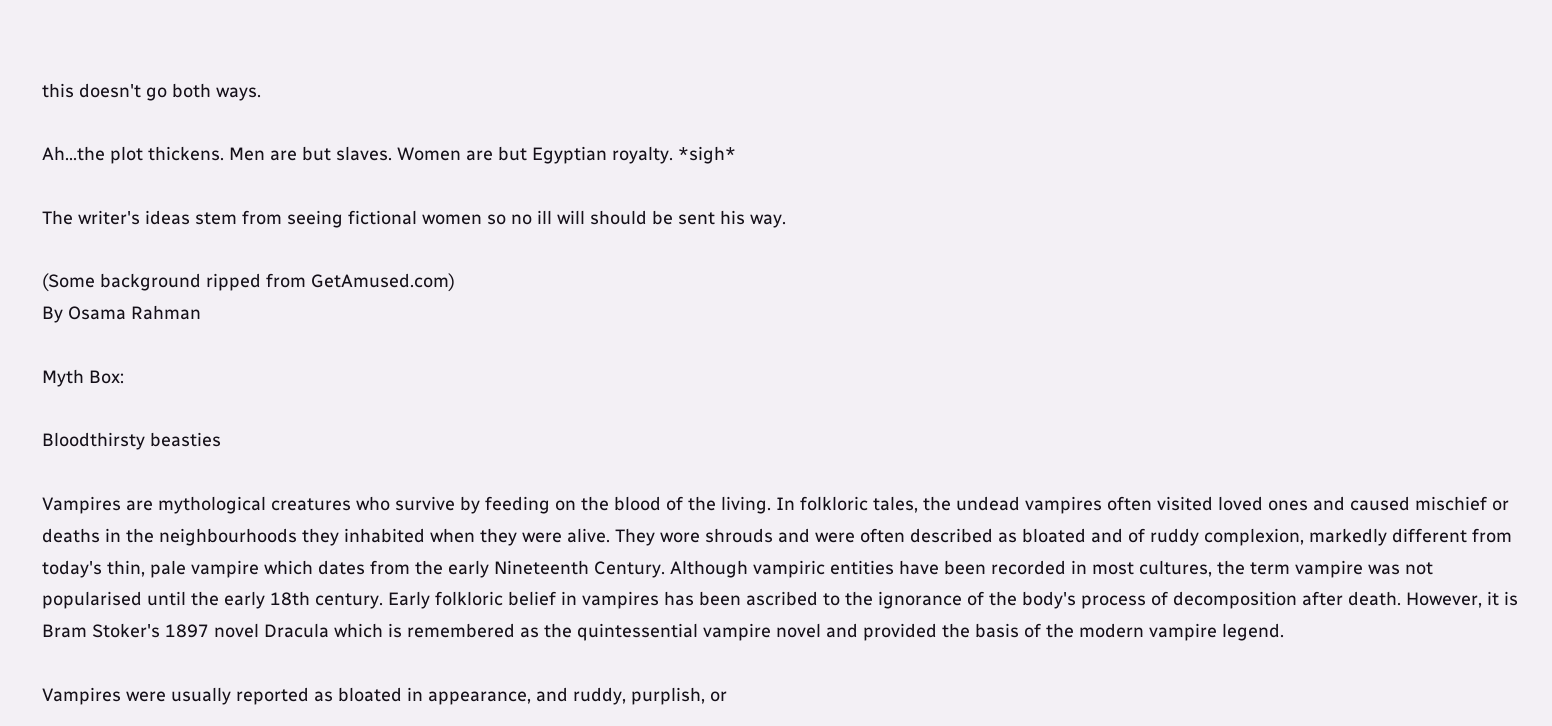this doesn't go both ways.

Ah…the plot thickens. Men are but slaves. Women are but Egyptian royalty. *sigh*

The writer's ideas stem from seeing fictional women so no ill will should be sent his way.

(Some background ripped from GetAmused.com)
By Osama Rahman

Myth Box:

Bloodthirsty beasties

Vampires are mythological creatures who survive by feeding on the blood of the living. In folkloric tales, the undead vampires often visited loved ones and caused mischief or deaths in the neighbourhoods they inhabited when they were alive. They wore shrouds and were often described as bloated and of ruddy complexion, markedly different from today's thin, pale vampire which dates from the early Nineteenth Century. Although vampiric entities have been recorded in most cultures, the term vampire was not popularised until the early 18th century. Early folkloric belief in vampires has been ascribed to the ignorance of the body's process of decomposition after death. However, it is Bram Stoker's 1897 novel Dracula which is remembered as the quintessential vampire novel and provided the basis of the modern vampire legend.

Vampires were usually reported as bloated in appearance, and ruddy, purplish, or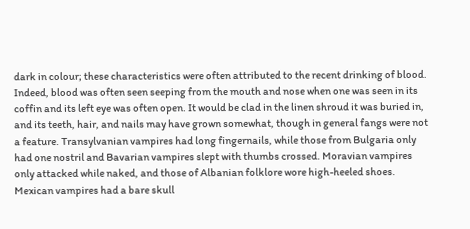dark in colour; these characteristics were often attributed to the recent drinking of blood. Indeed, blood was often seen seeping from the mouth and nose when one was seen in its coffin and its left eye was often open. It would be clad in the linen shroud it was buried in, and its teeth, hair, and nails may have grown somewhat, though in general fangs were not a feature. Transylvanian vampires had long fingernails, while those from Bulgaria only had one nostril and Bavarian vampires slept with thumbs crossed. Moravian vampires only attacked while naked, and those of Albanian folklore wore high-heeled shoes. Mexican vampires had a bare skull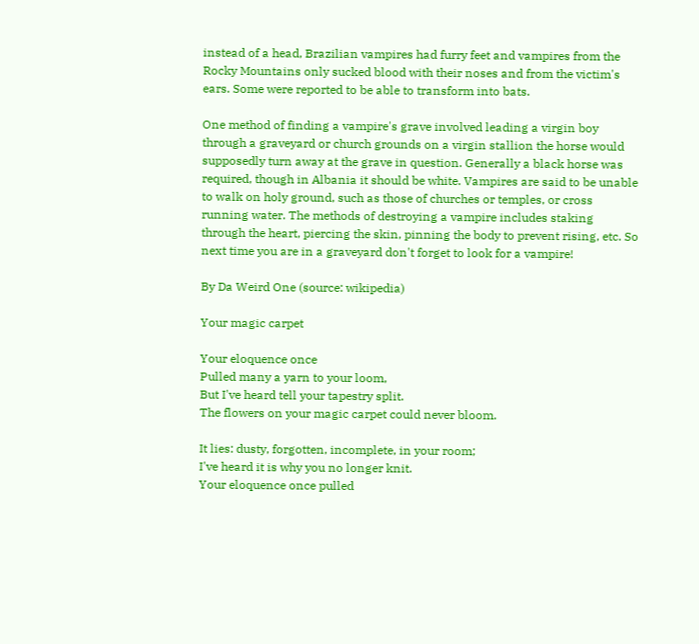instead of a head, Brazilian vampires had furry feet and vampires from the Rocky Mountains only sucked blood with their noses and from the victim's ears. Some were reported to be able to transform into bats.

One method of finding a vampire's grave involved leading a virgin boy through a graveyard or church grounds on a virgin stallion the horse would supposedly turn away at the grave in question. Generally a black horse was required, though in Albania it should be white. Vampires are said to be unable to walk on holy ground, such as those of churches or temples, or cross running water. The methods of destroying a vampire includes staking through the heart, piercing the skin, pinning the body to prevent rising, etc. So next time you are in a graveyard don't forget to look for a vampire!

By Da Weird One (source: wikipedia)

Your magic carpet

Your eloquence once
Pulled many a yarn to your loom,
But I've heard tell your tapestry split.
The flowers on your magic carpet could never bloom.

It lies: dusty, forgotten, incomplete, in your room;
I've heard it is why you no longer knit.
Your eloquence once pulled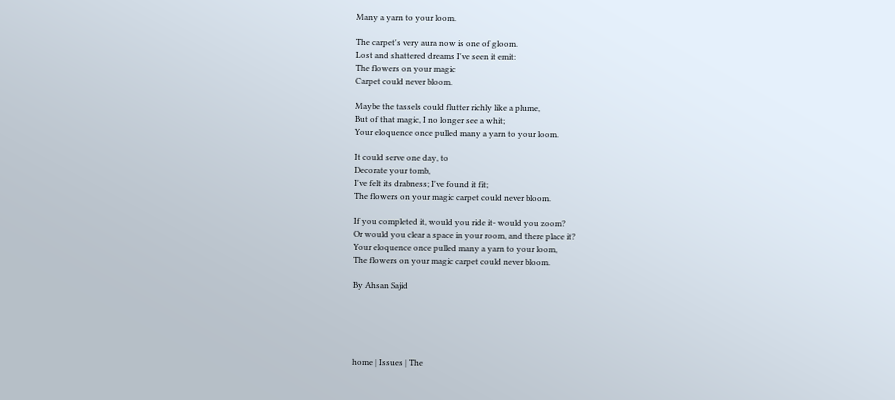Many a yarn to your loom.

The carpet's very aura now is one of gloom.
Lost and shattered dreams I've seen it emit:
The flowers on your magic
Carpet could never bloom.

Maybe the tassels could flutter richly like a plume,
But of that magic, I no longer see a whit;
Your eloquence once pulled many a yarn to your loom.

It could serve one day, to
Decorate your tomb,
I've felt its drabness; I've found it fit;
The flowers on your magic carpet could never bloom.

If you completed it, would you ride it- would you zoom?
Or would you clear a space in your room, and there place it?
Your eloquence once pulled many a yarn to your loom,
The flowers on your magic carpet could never bloom.

By Ahsan Sajid





home | Issues | The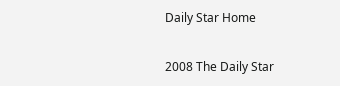Daily Star Home

2008 The Daily Star